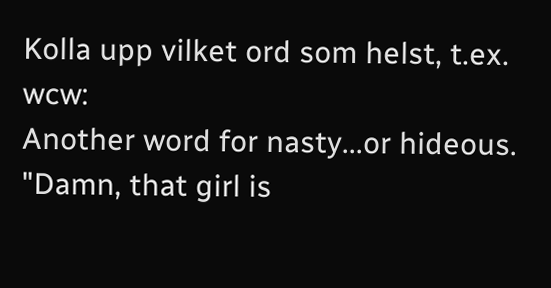Kolla upp vilket ord som helst, t.ex. wcw:
Another word for nasty...or hideous.
"Damn, that girl is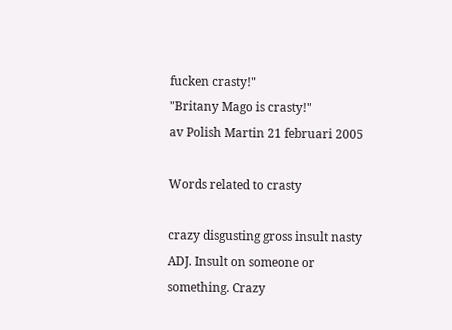fucken crasty!"
"Britany Mago is crasty!"
av Polish Martin 21 februari 2005

Words related to crasty

crazy disgusting gross insult nasty
ADJ. Insult on someone or something. Crazy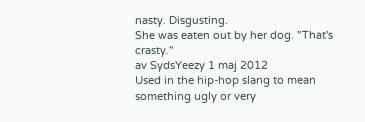nasty. Disgusting.
She was eaten out by her dog. "That's crasty."
av SydsYeezy 1 maj 2012
Used in the hip-hop slang to mean something ugly or very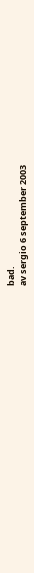bad.
av sergio 6 september 2003